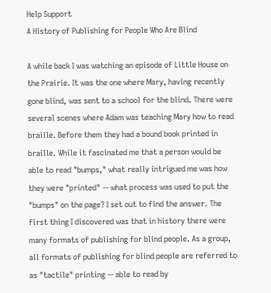Help Support
A History of Publishing for People Who Are Blind

A while back I was watching an episode of Little House on the Prairie. It was the one where Mary, having recently gone blind, was sent to a school for the blind. There were several scenes where Adam was teaching Mary how to read braille. Before them they had a bound book printed in braille. While it fascinated me that a person would be able to read "bumps," what really intrigued me was how they were "printed" -- what process was used to put the "bumps" on the page? I set out to find the answer. The first thing I discovered was that in history there were many formats of publishing for blind people. As a group, all formats of publishing for blind people are referred to as "tactile" printing -- able to read by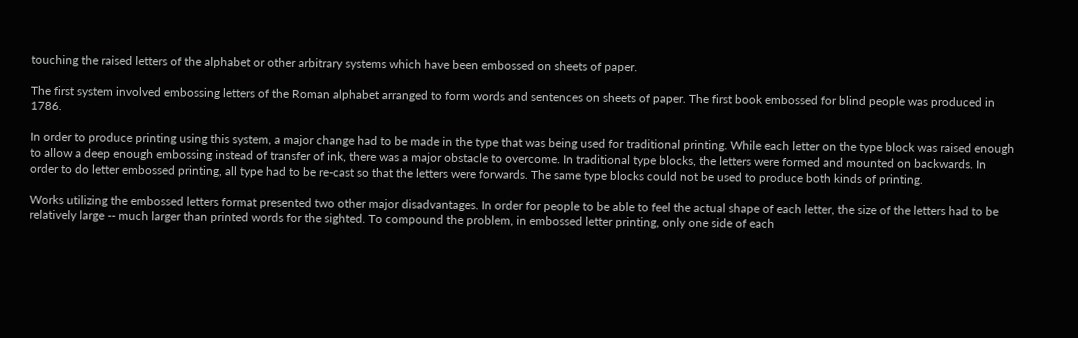touching the raised letters of the alphabet or other arbitrary systems which have been embossed on sheets of paper.

The first system involved embossing letters of the Roman alphabet arranged to form words and sentences on sheets of paper. The first book embossed for blind people was produced in 1786.

In order to produce printing using this system, a major change had to be made in the type that was being used for traditional printing. While each letter on the type block was raised enough to allow a deep enough embossing instead of transfer of ink, there was a major obstacle to overcome. In traditional type blocks, the letters were formed and mounted on backwards. In order to do letter embossed printing, all type had to be re-cast so that the letters were forwards. The same type blocks could not be used to produce both kinds of printing.

Works utilizing the embossed letters format presented two other major disadvantages. In order for people to be able to feel the actual shape of each letter, the size of the letters had to be relatively large -- much larger than printed words for the sighted. To compound the problem, in embossed letter printing, only one side of each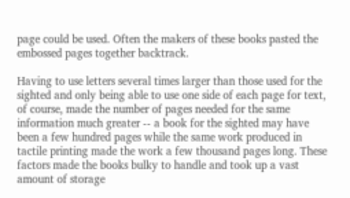page could be used. Often the makers of these books pasted the embossed pages together backtrack.

Having to use letters several times larger than those used for the sighted and only being able to use one side of each page for text, of course, made the number of pages needed for the same information much greater -- a book for the sighted may have been a few hundred pages while the same work produced in tactile printing made the work a few thousand pages long. These factors made the books bulky to handle and took up a vast amount of storage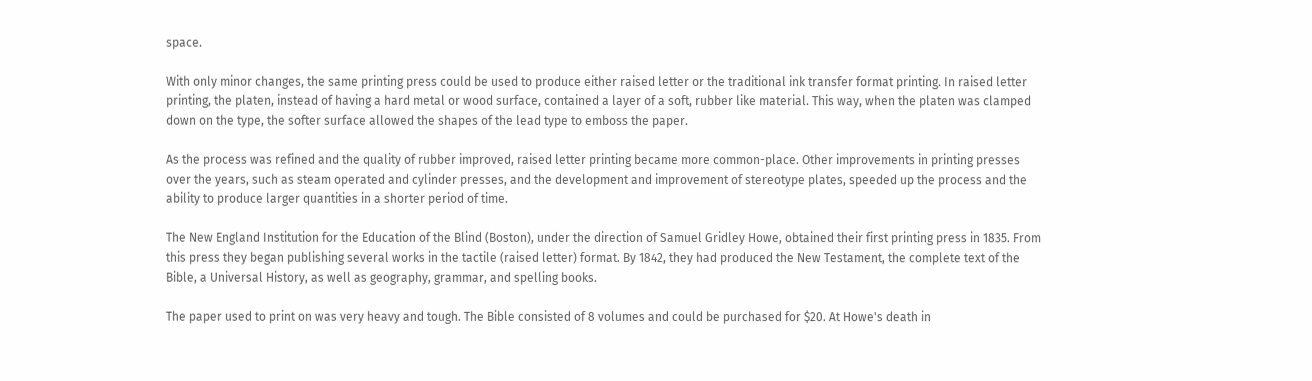space.

With only minor changes, the same printing press could be used to produce either raised letter or the traditional ink transfer format printing. In raised letter printing, the platen, instead of having a hard metal or wood surface, contained a layer of a soft, rubber like material. This way, when the platen was clamped down on the type, the softer surface allowed the shapes of the lead type to emboss the paper.

As the process was refined and the quality of rubber improved, raised letter printing became more common-place. Other improvements in printing presses over the years, such as steam operated and cylinder presses, and the development and improvement of stereotype plates, speeded up the process and the ability to produce larger quantities in a shorter period of time.

The New England Institution for the Education of the Blind (Boston), under the direction of Samuel Gridley Howe, obtained their first printing press in 1835. From this press they began publishing several works in the tactile (raised letter) format. By 1842, they had produced the New Testament, the complete text of the Bible, a Universal History, as well as geography, grammar, and spelling books.

The paper used to print on was very heavy and tough. The Bible consisted of 8 volumes and could be purchased for $20. At Howe's death in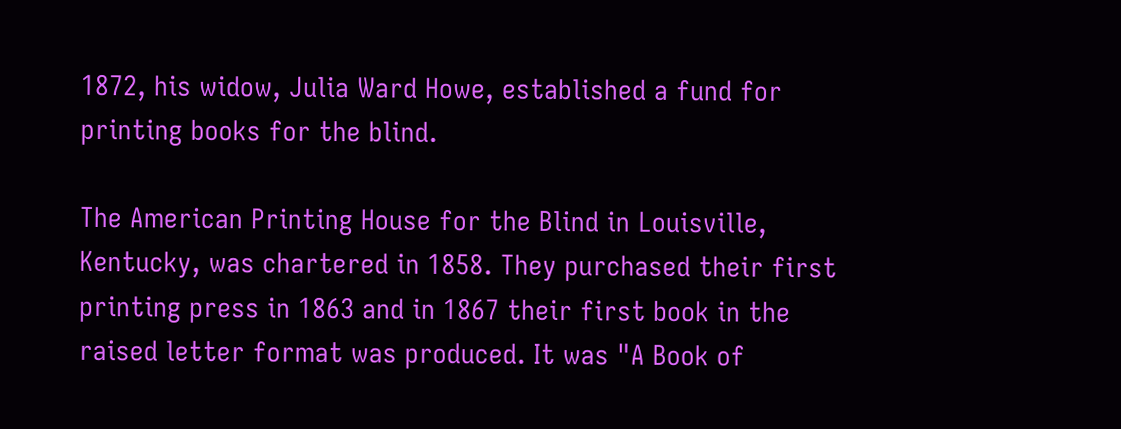1872, his widow, Julia Ward Howe, established a fund for printing books for the blind.

The American Printing House for the Blind in Louisville, Kentucky, was chartered in 1858. They purchased their first printing press in 1863 and in 1867 their first book in the raised letter format was produced. It was "A Book of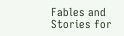Fables and Stories for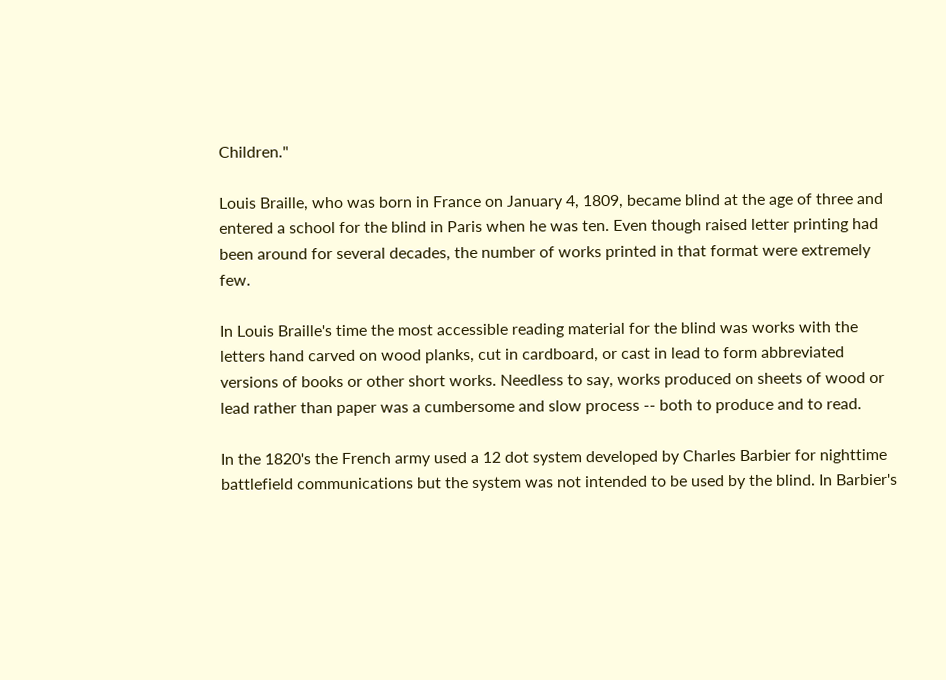Children."

Louis Braille, who was born in France on January 4, 1809, became blind at the age of three and entered a school for the blind in Paris when he was ten. Even though raised letter printing had been around for several decades, the number of works printed in that format were extremely few.

In Louis Braille's time the most accessible reading material for the blind was works with the letters hand carved on wood planks, cut in cardboard, or cast in lead to form abbreviated versions of books or other short works. Needless to say, works produced on sheets of wood or lead rather than paper was a cumbersome and slow process -- both to produce and to read.

In the 1820's the French army used a 12 dot system developed by Charles Barbier for nighttime battlefield communications but the system was not intended to be used by the blind. In Barbier's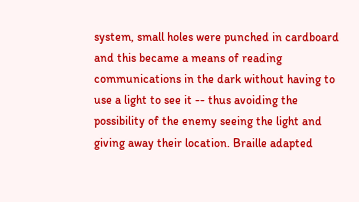system, small holes were punched in cardboard and this became a means of reading communications in the dark without having to use a light to see it -- thus avoiding the possibility of the enemy seeing the light and giving away their location. Braille adapted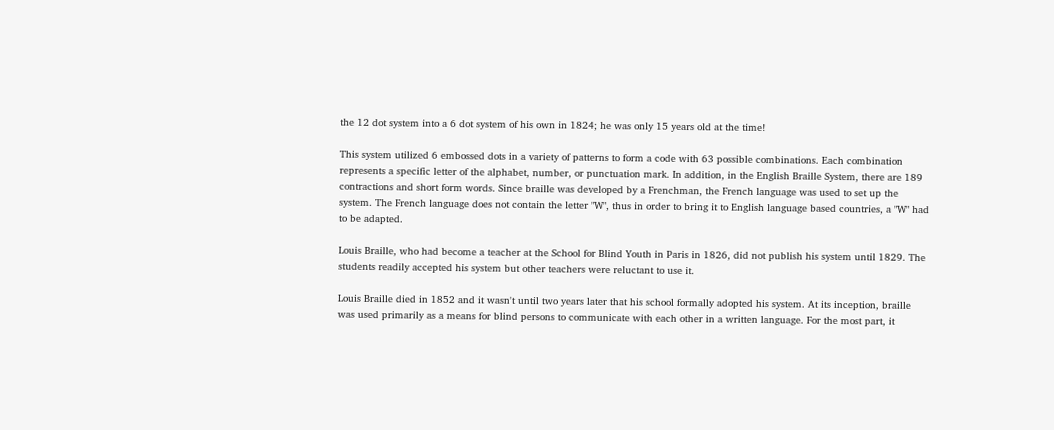the 12 dot system into a 6 dot system of his own in 1824; he was only 15 years old at the time!

This system utilized 6 embossed dots in a variety of patterns to form a code with 63 possible combinations. Each combination represents a specific letter of the alphabet, number, or punctuation mark. In addition, in the English Braille System, there are 189 contractions and short form words. Since braille was developed by a Frenchman, the French language was used to set up the system. The French language does not contain the letter "W", thus in order to bring it to English language based countries, a "W" had to be adapted.

Louis Braille, who had become a teacher at the School for Blind Youth in Paris in 1826, did not publish his system until 1829. The students readily accepted his system but other teachers were reluctant to use it.

Louis Braille died in 1852 and it wasn't until two years later that his school formally adopted his system. At its inception, braille was used primarily as a means for blind persons to communicate with each other in a written language. For the most part, it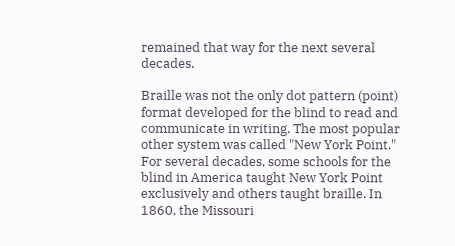remained that way for the next several decades.

Braille was not the only dot pattern (point) format developed for the blind to read and communicate in writing. The most popular other system was called "New York Point." For several decades, some schools for the blind in America taught New York Point exclusively and others taught braille. In 1860, the Missouri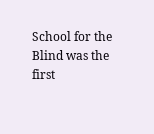School for the Blind was the first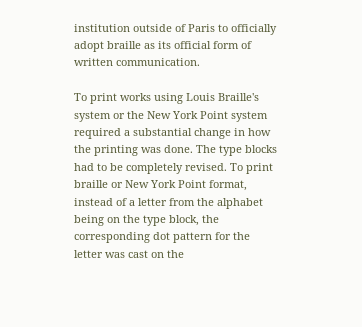institution outside of Paris to officially adopt braille as its official form of written communication.

To print works using Louis Braille's system or the New York Point system required a substantial change in how the printing was done. The type blocks had to be completely revised. To print braille or New York Point format, instead of a letter from the alphabet being on the type block, the corresponding dot pattern for the letter was cast on the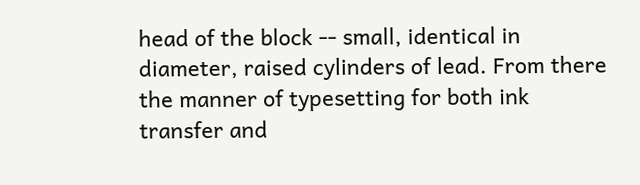head of the block -- small, identical in diameter, raised cylinders of lead. From there the manner of typesetting for both ink transfer and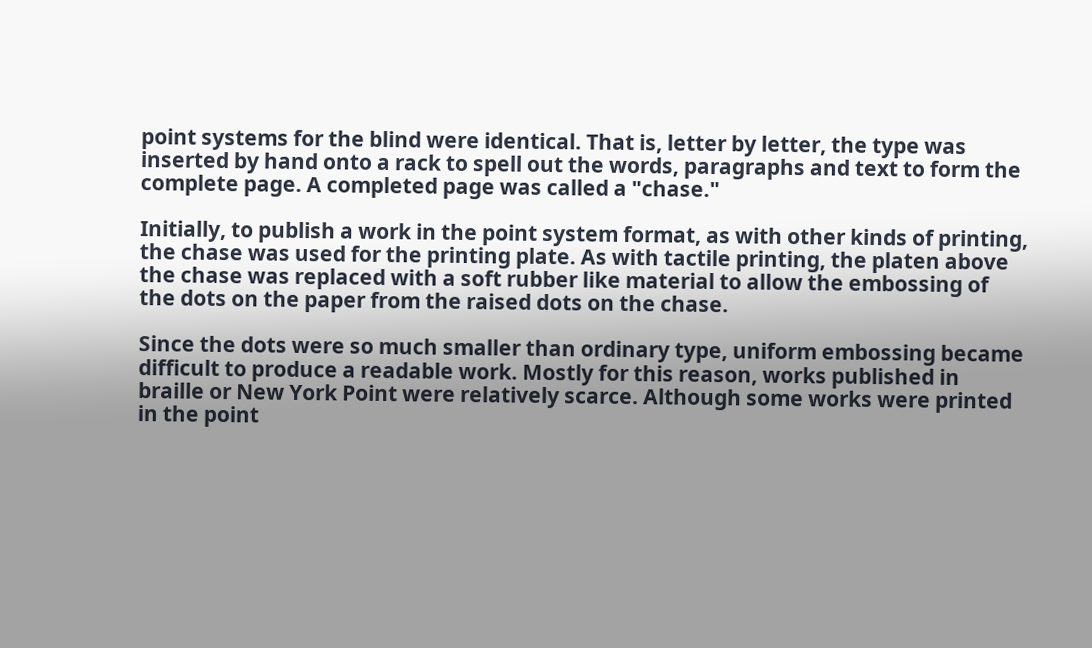point systems for the blind were identical. That is, letter by letter, the type was inserted by hand onto a rack to spell out the words, paragraphs and text to form the complete page. A completed page was called a "chase."

Initially, to publish a work in the point system format, as with other kinds of printing, the chase was used for the printing plate. As with tactile printing, the platen above the chase was replaced with a soft rubber like material to allow the embossing of the dots on the paper from the raised dots on the chase.

Since the dots were so much smaller than ordinary type, uniform embossing became difficult to produce a readable work. Mostly for this reason, works published in braille or New York Point were relatively scarce. Although some works were printed in the point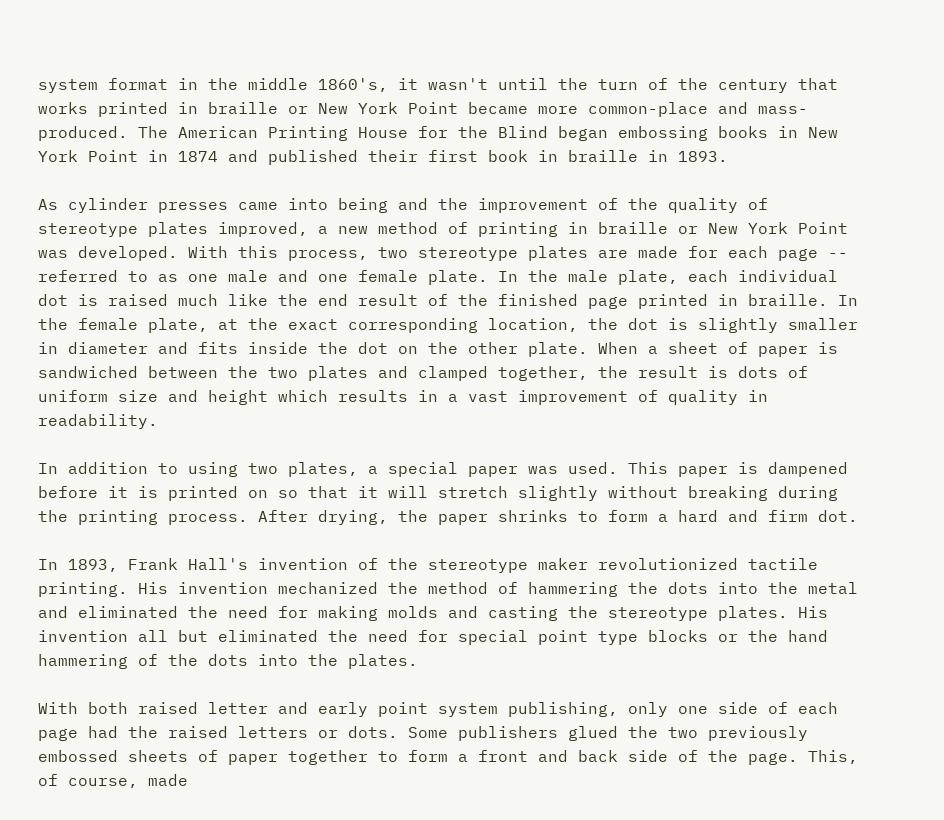system format in the middle 1860's, it wasn't until the turn of the century that works printed in braille or New York Point became more common-place and mass-produced. The American Printing House for the Blind began embossing books in New York Point in 1874 and published their first book in braille in 1893.

As cylinder presses came into being and the improvement of the quality of stereotype plates improved, a new method of printing in braille or New York Point was developed. With this process, two stereotype plates are made for each page -- referred to as one male and one female plate. In the male plate, each individual dot is raised much like the end result of the finished page printed in braille. In the female plate, at the exact corresponding location, the dot is slightly smaller in diameter and fits inside the dot on the other plate. When a sheet of paper is sandwiched between the two plates and clamped together, the result is dots of uniform size and height which results in a vast improvement of quality in readability.

In addition to using two plates, a special paper was used. This paper is dampened before it is printed on so that it will stretch slightly without breaking during the printing process. After drying, the paper shrinks to form a hard and firm dot.

In 1893, Frank Hall's invention of the stereotype maker revolutionized tactile printing. His invention mechanized the method of hammering the dots into the metal and eliminated the need for making molds and casting the stereotype plates. His invention all but eliminated the need for special point type blocks or the hand hammering of the dots into the plates.

With both raised letter and early point system publishing, only one side of each page had the raised letters or dots. Some publishers glued the two previously embossed sheets of paper together to form a front and back side of the page. This, of course, made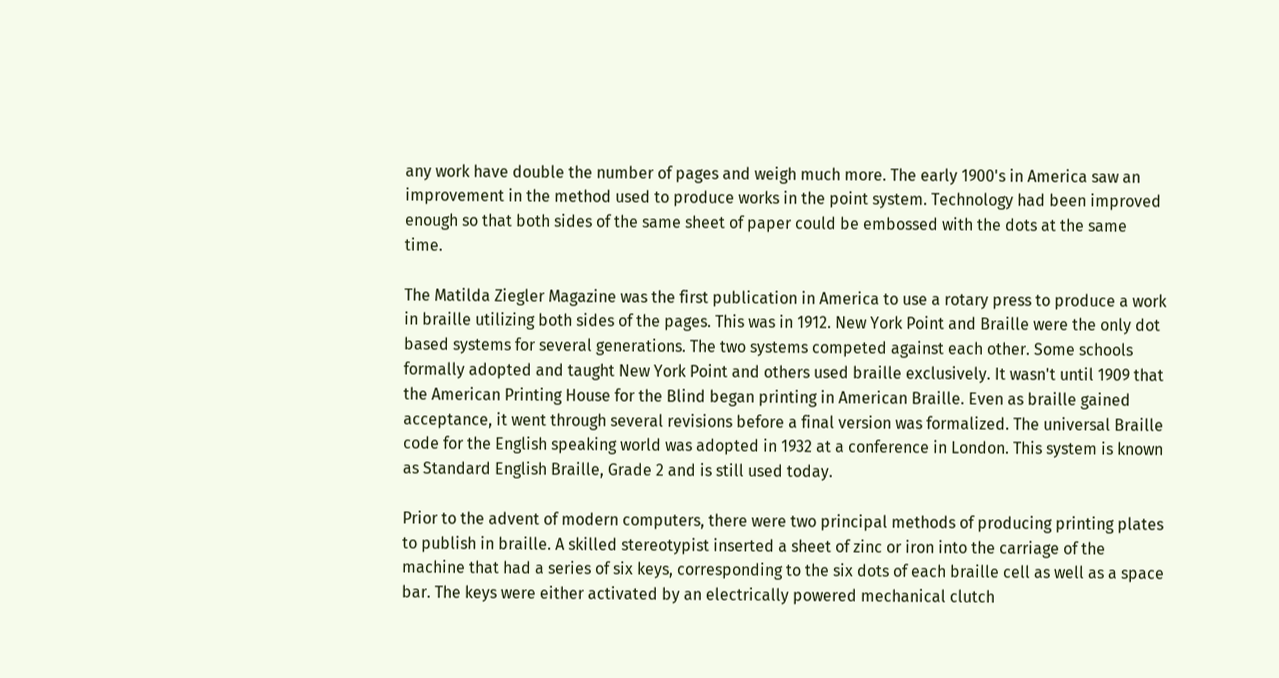any work have double the number of pages and weigh much more. The early 1900's in America saw an improvement in the method used to produce works in the point system. Technology had been improved enough so that both sides of the same sheet of paper could be embossed with the dots at the same time.

The Matilda Ziegler Magazine was the first publication in America to use a rotary press to produce a work in braille utilizing both sides of the pages. This was in 1912. New York Point and Braille were the only dot based systems for several generations. The two systems competed against each other. Some schools formally adopted and taught New York Point and others used braille exclusively. It wasn't until 1909 that the American Printing House for the Blind began printing in American Braille. Even as braille gained acceptance, it went through several revisions before a final version was formalized. The universal Braille code for the English speaking world was adopted in 1932 at a conference in London. This system is known as Standard English Braille, Grade 2 and is still used today.

Prior to the advent of modern computers, there were two principal methods of producing printing plates to publish in braille. A skilled stereotypist inserted a sheet of zinc or iron into the carriage of the machine that had a series of six keys, corresponding to the six dots of each braille cell as well as a space bar. The keys were either activated by an electrically powered mechanical clutch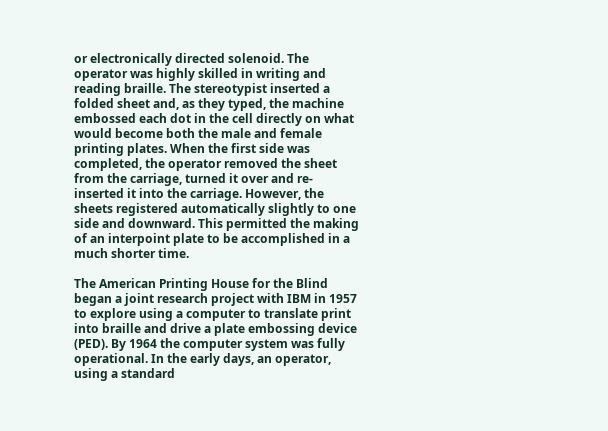or electronically directed solenoid. The operator was highly skilled in writing and reading braille. The stereotypist inserted a folded sheet and, as they typed, the machine embossed each dot in the cell directly on what would become both the male and female printing plates. When the first side was completed, the operator removed the sheet from the carriage, turned it over and re-inserted it into the carriage. However, the sheets registered automatically slightly to one side and downward. This permitted the making of an interpoint plate to be accomplished in a much shorter time.

The American Printing House for the Blind began a joint research project with IBM in 1957 to explore using a computer to translate print into braille and drive a plate embossing device (PED). By 1964 the computer system was fully operational. In the early days, an operator, using a standard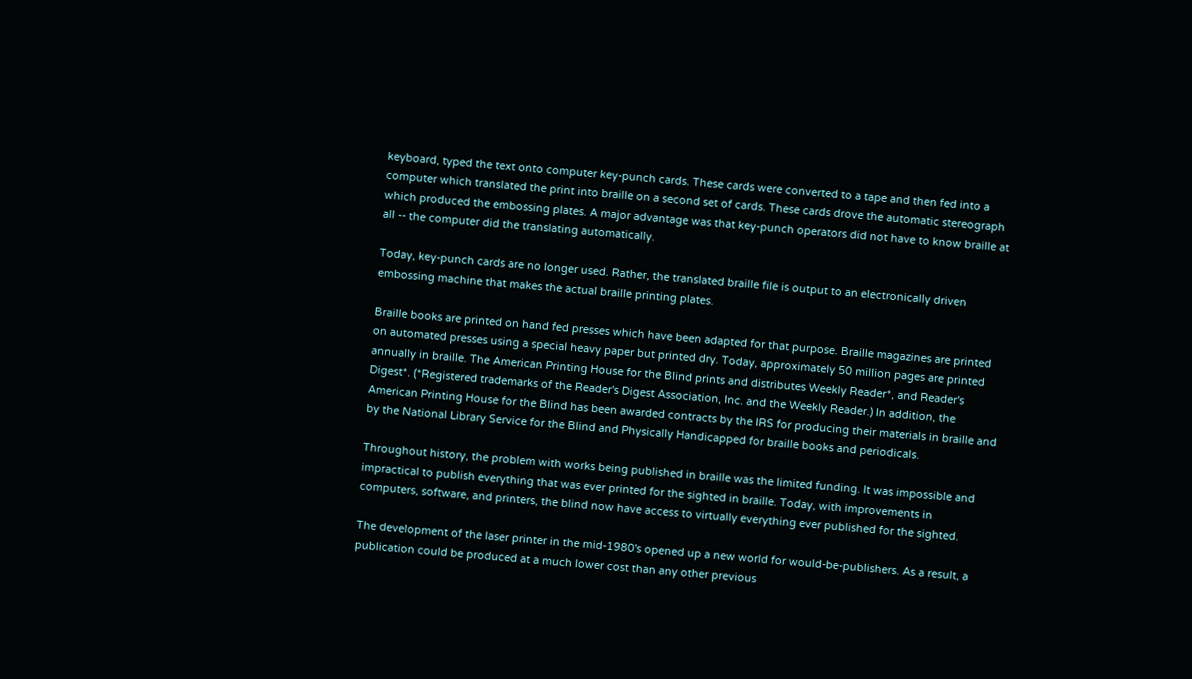keyboard, typed the text onto computer key-punch cards. These cards were converted to a tape and then fed into a computer which translated the print into braille on a second set of cards. These cards drove the automatic stereograph which produced the embossing plates. A major advantage was that key-punch operators did not have to know braille at all -- the computer did the translating automatically.

Today, key-punch cards are no longer used. Rather, the translated braille file is output to an electronically driven embossing machine that makes the actual braille printing plates.

Braille books are printed on hand fed presses which have been adapted for that purpose. Braille magazines are printed on automated presses using a special heavy paper but printed dry. Today, approximately 50 million pages are printed annually in braille. The American Printing House for the Blind prints and distributes Weekly Reader*, and Reader's Digest*. (*Registered trademarks of the Reader's Digest Association, Inc. and the Weekly Reader.) In addition, the American Printing House for the Blind has been awarded contracts by the IRS for producing their materials in braille and by the National Library Service for the Blind and Physically Handicapped for braille books and periodicals.

Throughout history, the problem with works being published in braille was the limited funding. It was impossible and impractical to publish everything that was ever printed for the sighted in braille. Today, with improvements in computers, software, and printers, the blind now have access to virtually everything ever published for the sighted.

The development of the laser printer in the mid-1980's opened up a new world for would-be-publishers. As a result, a publication could be produced at a much lower cost than any other previous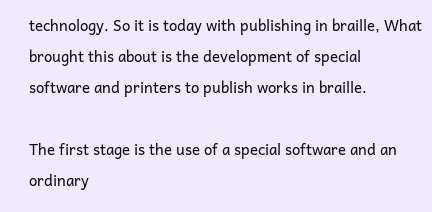technology. So it is today with publishing in braille, What brought this about is the development of special software and printers to publish works in braille.

The first stage is the use of a special software and an ordinary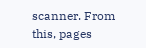scanner. From this, pages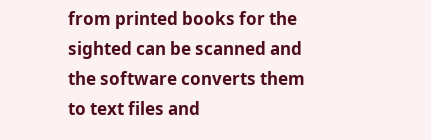from printed books for the sighted can be scanned and the software converts them to text files and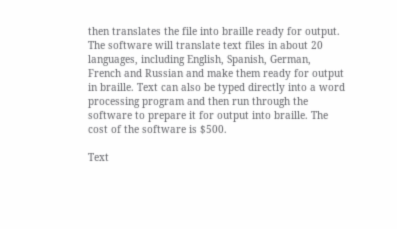then translates the file into braille ready for output. The software will translate text files in about 20 languages, including English, Spanish, German, French and Russian and make them ready for output in braille. Text can also be typed directly into a word processing program and then run through the software to prepare it for output into braille. The cost of the software is $500.

Text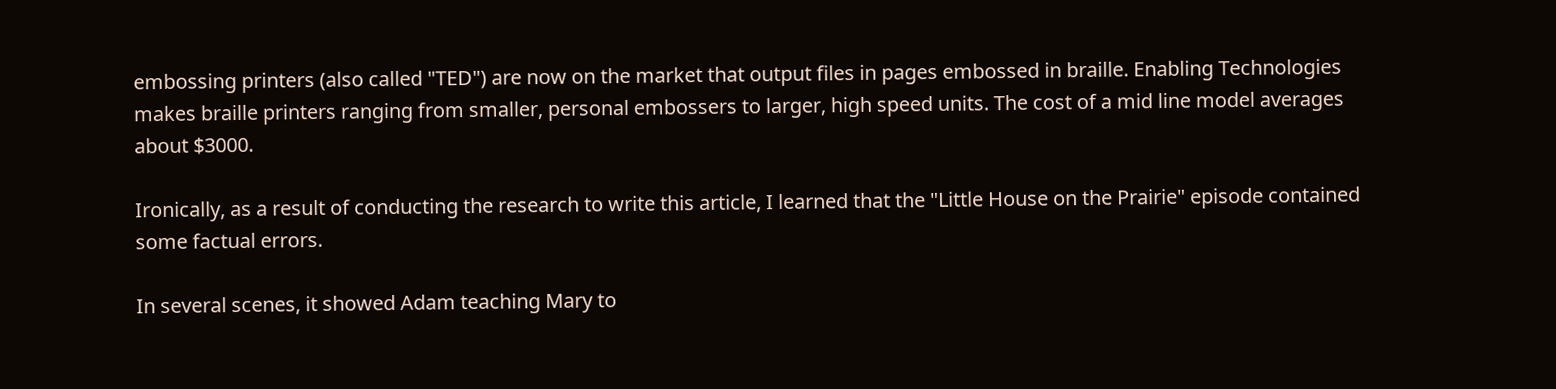embossing printers (also called "TED") are now on the market that output files in pages embossed in braille. Enabling Technologies makes braille printers ranging from smaller, personal embossers to larger, high speed units. The cost of a mid line model averages about $3000.

Ironically, as a result of conducting the research to write this article, I learned that the "Little House on the Prairie" episode contained some factual errors.

In several scenes, it showed Adam teaching Mary to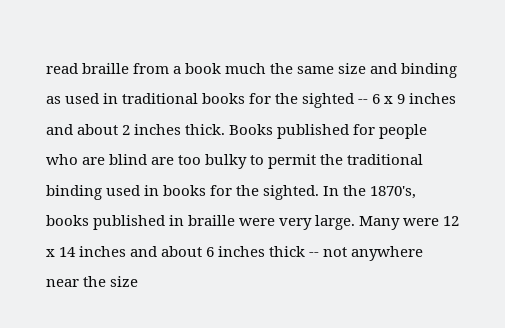read braille from a book much the same size and binding as used in traditional books for the sighted -- 6 x 9 inches and about 2 inches thick. Books published for people who are blind are too bulky to permit the traditional binding used in books for the sighted. In the 1870's, books published in braille were very large. Many were 12 x 14 inches and about 6 inches thick -- not anywhere near the size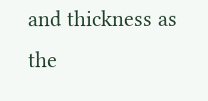and thickness as the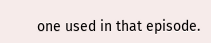one used in that episode.